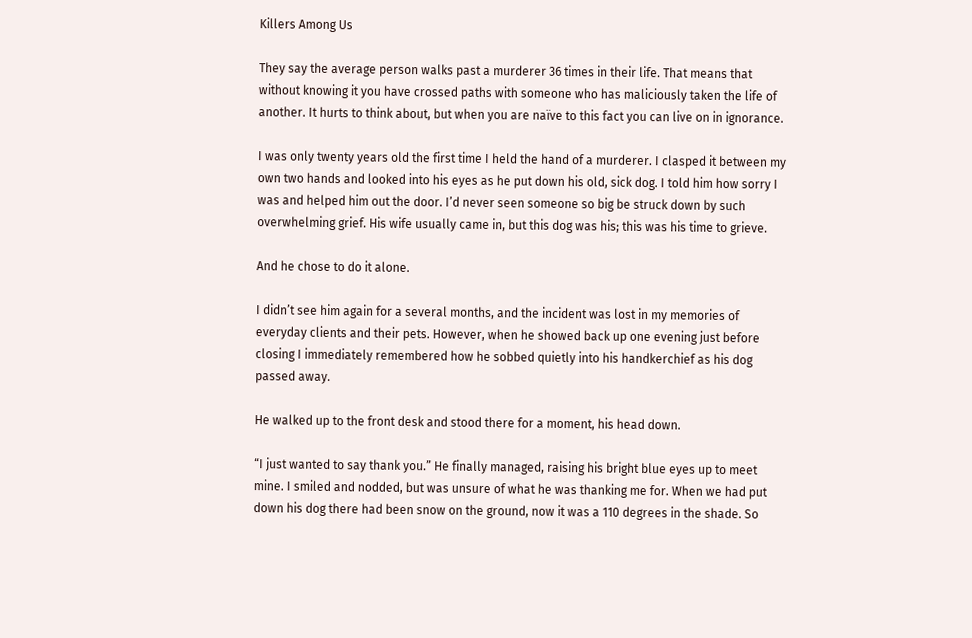Killers Among Us

They say the average person walks past a murderer 36 times in their life. That means that without knowing it you have crossed paths with someone who has maliciously taken the life of another. It hurts to think about, but when you are naïve to this fact you can live on in ignorance.

I was only twenty years old the first time I held the hand of a murderer. I clasped it between my own two hands and looked into his eyes as he put down his old, sick dog. I told him how sorry I was and helped him out the door. I’d never seen someone so big be struck down by such overwhelming grief. His wife usually came in, but this dog was his; this was his time to grieve.

And he chose to do it alone.

I didn’t see him again for a several months, and the incident was lost in my memories of everyday clients and their pets. However, when he showed back up one evening just before closing I immediately remembered how he sobbed quietly into his handkerchief as his dog passed away.

He walked up to the front desk and stood there for a moment, his head down.

“I just wanted to say thank you.” He finally managed, raising his bright blue eyes up to meet mine. I smiled and nodded, but was unsure of what he was thanking me for. When we had put down his dog there had been snow on the ground, now it was a 110 degrees in the shade. So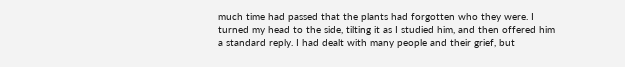much time had passed that the plants had forgotten who they were. I turned my head to the side, tilting it as I studied him, and then offered him a standard reply. I had dealt with many people and their grief, but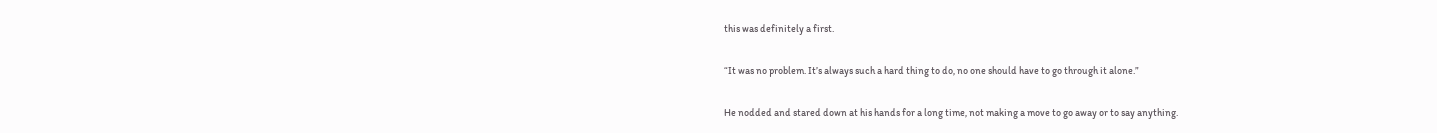this was definitely a first.

“It was no problem. It’s always such a hard thing to do, no one should have to go through it alone.”

He nodded and stared down at his hands for a long time, not making a move to go away or to say anything.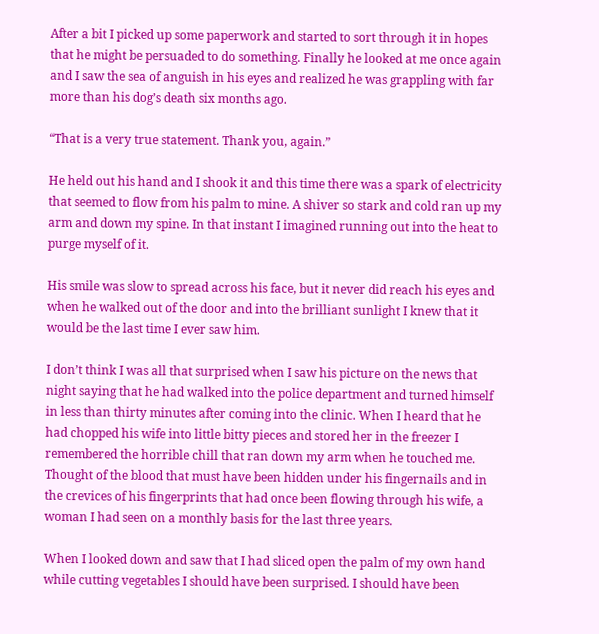After a bit I picked up some paperwork and started to sort through it in hopes that he might be persuaded to do something. Finally he looked at me once again and I saw the sea of anguish in his eyes and realized he was grappling with far more than his dog’s death six months ago.

“That is a very true statement. Thank you, again.”

He held out his hand and I shook it and this time there was a spark of electricity that seemed to flow from his palm to mine. A shiver so stark and cold ran up my arm and down my spine. In that instant I imagined running out into the heat to purge myself of it.

His smile was slow to spread across his face, but it never did reach his eyes and when he walked out of the door and into the brilliant sunlight I knew that it would be the last time I ever saw him.

I don’t think I was all that surprised when I saw his picture on the news that night saying that he had walked into the police department and turned himself in less than thirty minutes after coming into the clinic. When I heard that he had chopped his wife into little bitty pieces and stored her in the freezer I remembered the horrible chill that ran down my arm when he touched me. Thought of the blood that must have been hidden under his fingernails and in the crevices of his fingerprints that had once been flowing through his wife, a woman I had seen on a monthly basis for the last three years.

When I looked down and saw that I had sliced open the palm of my own hand while cutting vegetables I should have been surprised. I should have been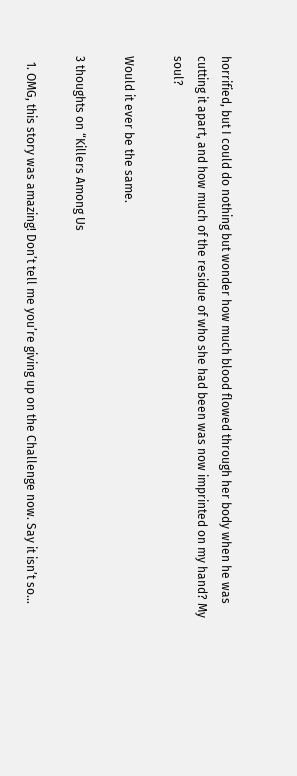horrified, but I could do nothing but wonder how much blood flowed through her body when he was cutting it apart, and how much of the residue of who she had been was now imprinted on my hand? My soul?

Would it ever be the same.

3 thoughts on “Killers Among Us

  1. OMG, this story was amazing! Don’t tell me you’re giving up on the Challenge now. Say it isn’t so…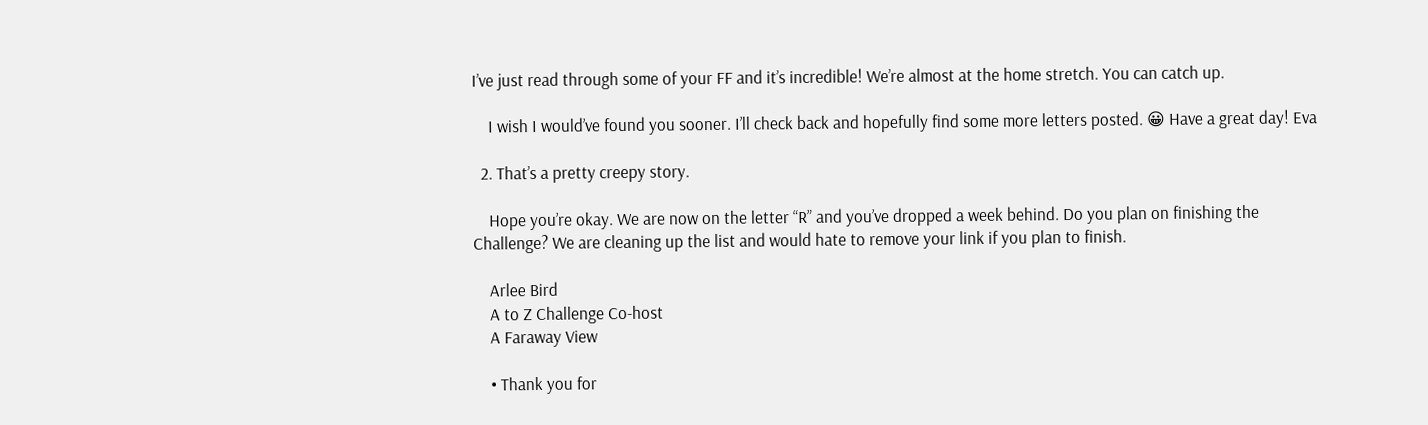I’ve just read through some of your FF and it’s incredible! We’re almost at the home stretch. You can catch up.

    I wish I would’ve found you sooner. I’ll check back and hopefully find some more letters posted. 😀 Have a great day! Eva

  2. That’s a pretty creepy story.

    Hope you’re okay. We are now on the letter “R” and you’ve dropped a week behind. Do you plan on finishing the Challenge? We are cleaning up the list and would hate to remove your link if you plan to finish.

    Arlee Bird
    A to Z Challenge Co-host
    A Faraway View

    • Thank you for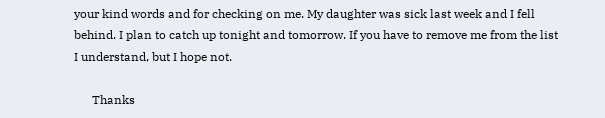your kind words and for checking on me. My daughter was sick last week and I fell behind. I plan to catch up tonight and tomorrow. If you have to remove me from the list I understand, but I hope not.

      Thanks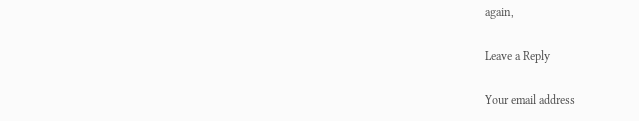again,

Leave a Reply

Your email address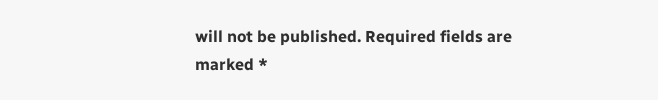will not be published. Required fields are marked *